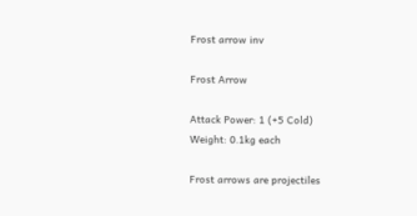Frost arrow inv

Frost Arrow

Attack Power: 1 (+5 Cold)
Weight: 0.1kg each

Frost arrows are projectiles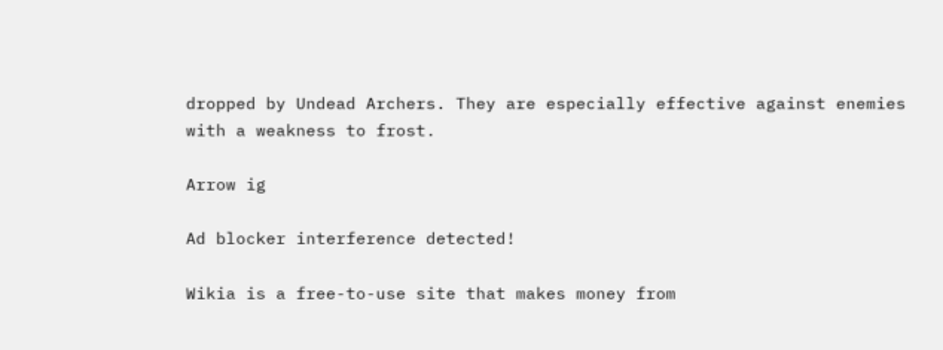dropped by Undead Archers. They are especially effective against enemies with a weakness to frost.

Arrow ig

Ad blocker interference detected!

Wikia is a free-to-use site that makes money from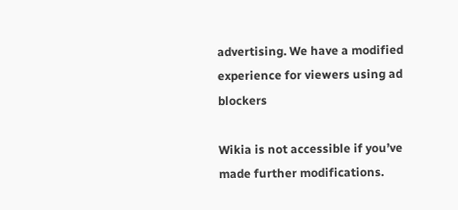advertising. We have a modified experience for viewers using ad blockers

Wikia is not accessible if you’ve made further modifications.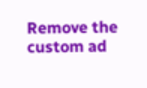Remove the custom ad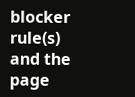blocker rule(s) and the page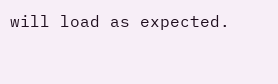will load as expected.